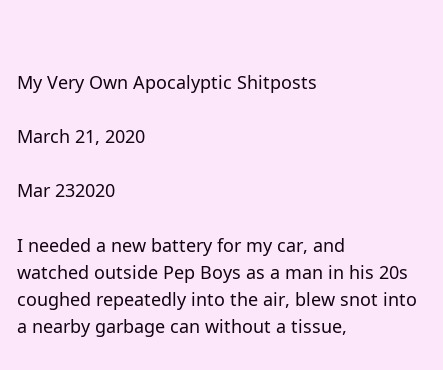My Very Own Apocalyptic Shitposts

March 21, 2020

Mar 232020

I needed a new battery for my car, and watched outside Pep Boys as a man in his 20s coughed repeatedly into the air, blew snot into a nearby garbage can without a tissue,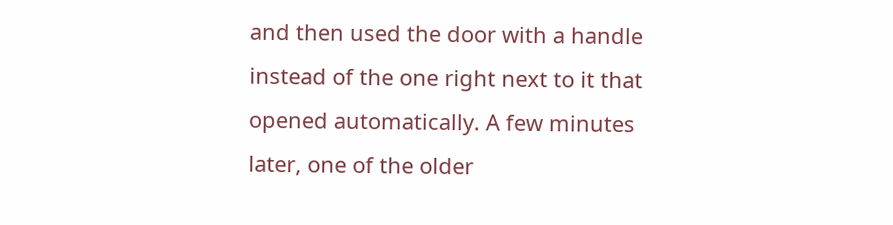and then used the door with a handle instead of the one right next to it that opened automatically. A few minutes later, one of the older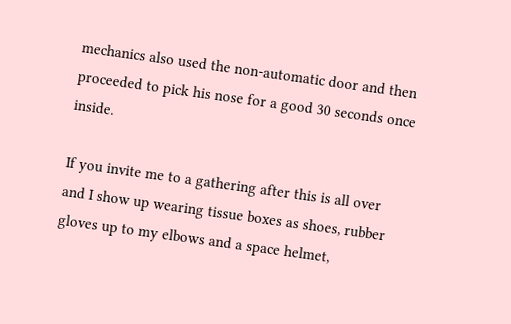mechanics also used the non-automatic door and then proceeded to pick his nose for a good 30 seconds once inside.

If you invite me to a gathering after this is all over and I show up wearing tissue boxes as shoes, rubber gloves up to my elbows and a space helmet,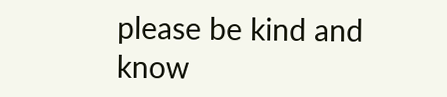please be kind and know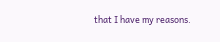that I have my reasons.